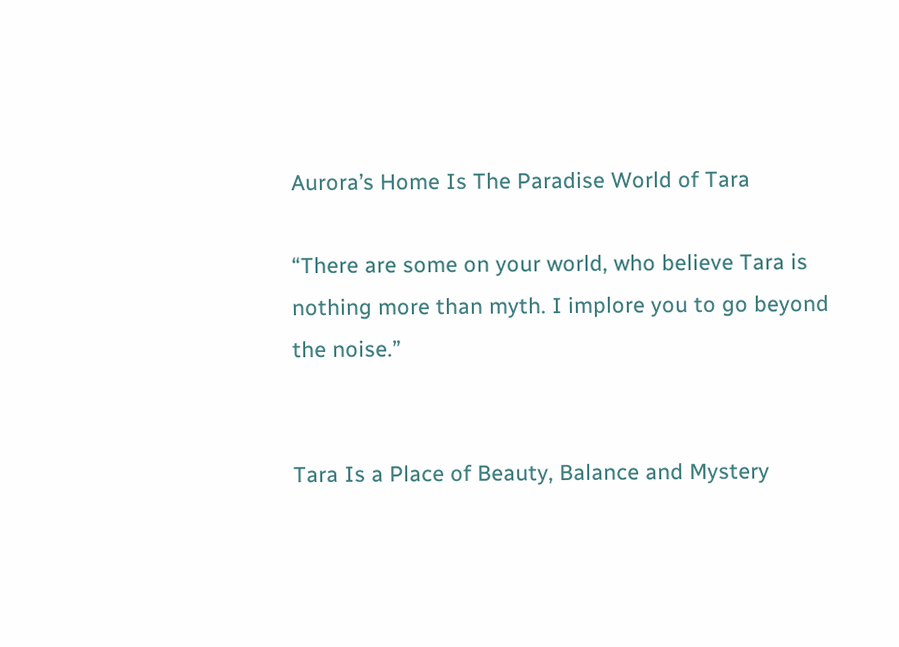Aurora’s Home Is The Paradise World of Tara

“There are some on your world, who believe Tara is nothing more than myth. I implore you to go beyond the noise.”


Tara Is a Place of Beauty, Balance and Mystery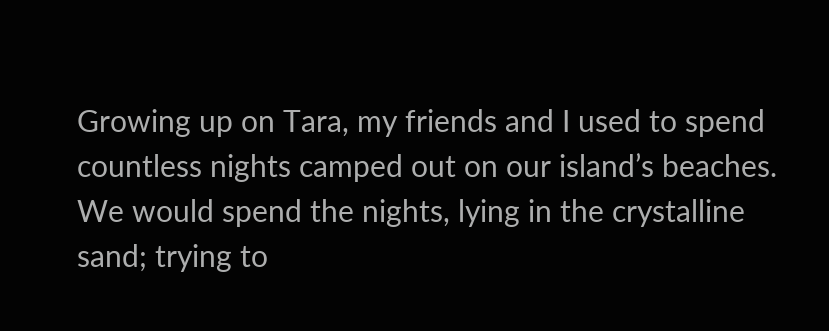Growing up on Tara, my friends and I used to spend countless nights camped out on our island’s beaches. We would spend the nights, lying in the crystalline sand; trying to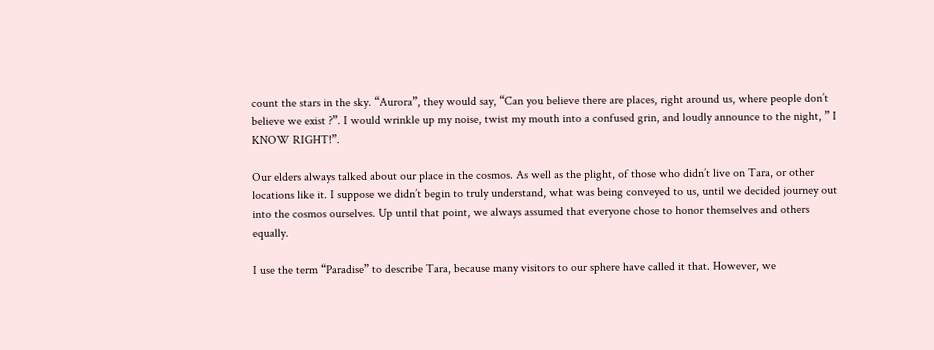count the stars in the sky. “Aurora”, they would say, “Can you believe there are places, right around us, where people don’t believe we exist ?”. I would wrinkle up my noise, twist my mouth into a confused grin, and loudly announce to the night, ” I KNOW RIGHT!”.

Our elders always talked about our place in the cosmos. As well as the plight, of those who didn’t live on Tara, or other locations like it. I suppose we didn’t begin to truly understand, what was being conveyed to us, until we decided journey out into the cosmos ourselves. Up until that point, we always assumed that everyone chose to honor themselves and others equally.

I use the term “Paradise” to describe Tara, because many visitors to our sphere have called it that. However, we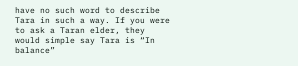have no such word to describe Tara in such a way. If you were to ask a Taran elder, they would simple say Tara is “In balance”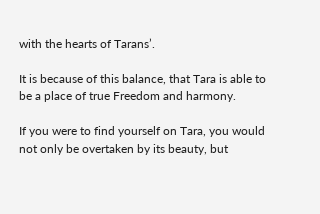with the hearts of Tarans’.

It is because of this balance, that Tara is able to be a place of true Freedom and harmony.

If you were to find yourself on Tara, you would not only be overtaken by its beauty, but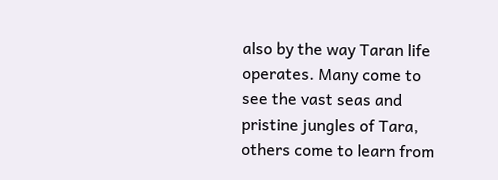also by the way Taran life operates. Many come to see the vast seas and pristine jungles of Tara, others come to learn from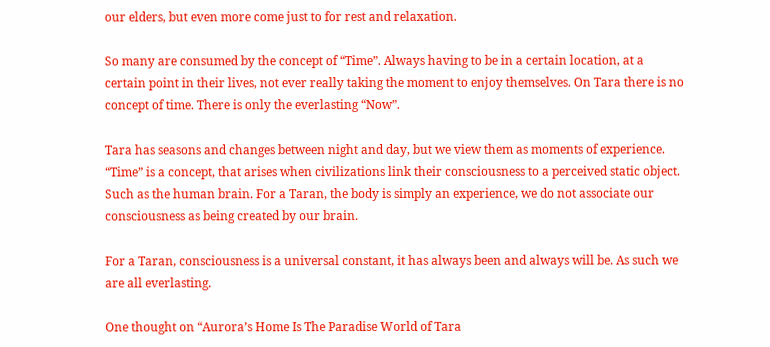our elders, but even more come just to for rest and relaxation.

So many are consumed by the concept of “Time”. Always having to be in a certain location, at a certain point in their lives, not ever really taking the moment to enjoy themselves. On Tara there is no concept of time. There is only the everlasting “Now”.

Tara has seasons and changes between night and day, but we view them as moments of experience. “Time” is a concept, that arises when civilizations link their consciousness to a perceived static object. Such as the human brain. For a Taran, the body is simply an experience, we do not associate our consciousness as being created by our brain.

For a Taran, consciousness is a universal constant, it has always been and always will be. As such we are all everlasting.

One thought on “Aurora’s Home Is The Paradise World of Tara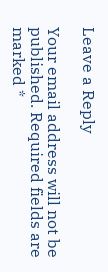Leave a Reply

Your email address will not be published. Required fields are marked *